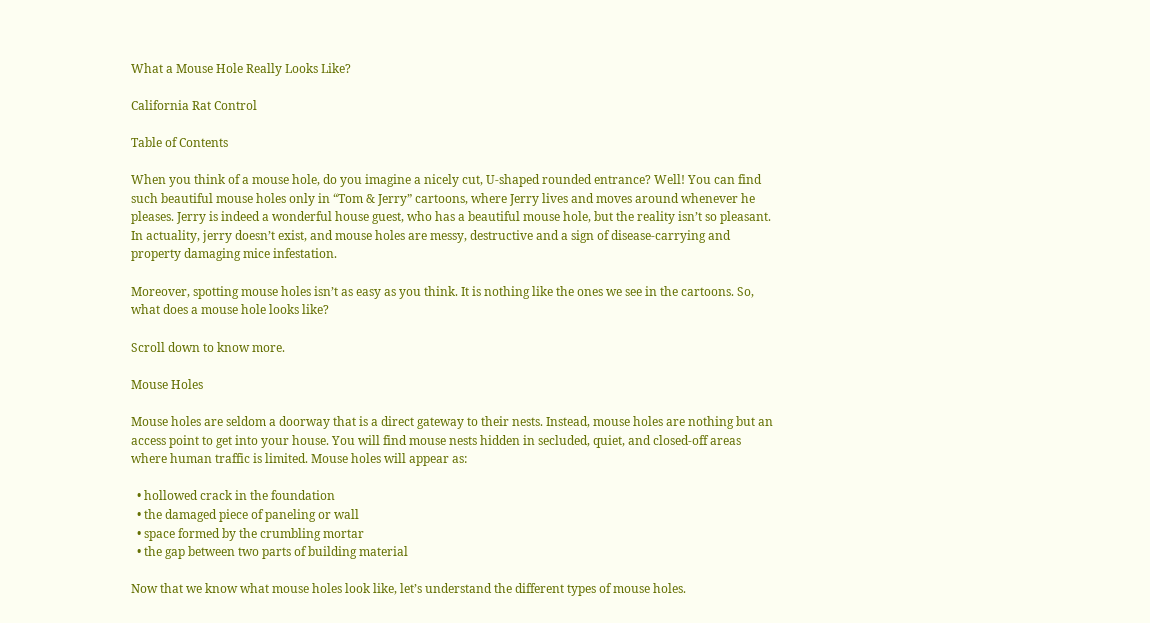What a Mouse Hole Really Looks Like?

California Rat Control

Table of Contents

When you think of a mouse hole, do you imagine a nicely cut, U-shaped rounded entrance? Well! You can find such beautiful mouse holes only in “Tom & Jerry” cartoons, where Jerry lives and moves around whenever he pleases. Jerry is indeed a wonderful house guest, who has a beautiful mouse hole, but the reality isn’t so pleasant. In actuality, jerry doesn’t exist, and mouse holes are messy, destructive and a sign of disease-carrying and property damaging mice infestation.

Moreover, spotting mouse holes isn’t as easy as you think. It is nothing like the ones we see in the cartoons. So, what does a mouse hole looks like?

Scroll down to know more.

Mouse Holes

Mouse holes are seldom a doorway that is a direct gateway to their nests. Instead, mouse holes are nothing but an access point to get into your house. You will find mouse nests hidden in secluded, quiet, and closed-off areas where human traffic is limited. Mouse holes will appear as:

  • hollowed crack in the foundation
  • the damaged piece of paneling or wall
  • space formed by the crumbling mortar
  • the gap between two parts of building material

Now that we know what mouse holes look like, let’s understand the different types of mouse holes.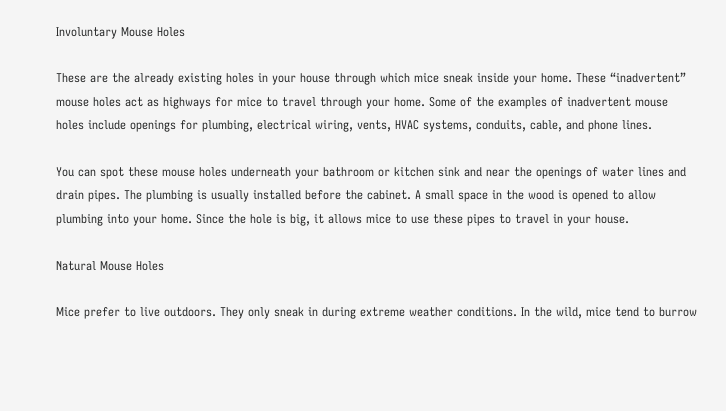Involuntary Mouse Holes

These are the already existing holes in your house through which mice sneak inside your home. These “inadvertent” mouse holes act as highways for mice to travel through your home. Some of the examples of inadvertent mouse holes include openings for plumbing, electrical wiring, vents, HVAC systems, conduits, cable, and phone lines.

You can spot these mouse holes underneath your bathroom or kitchen sink and near the openings of water lines and drain pipes. The plumbing is usually installed before the cabinet. A small space in the wood is opened to allow plumbing into your home. Since the hole is big, it allows mice to use these pipes to travel in your house.

Natural Mouse Holes

Mice prefer to live outdoors. They only sneak in during extreme weather conditions. In the wild, mice tend to burrow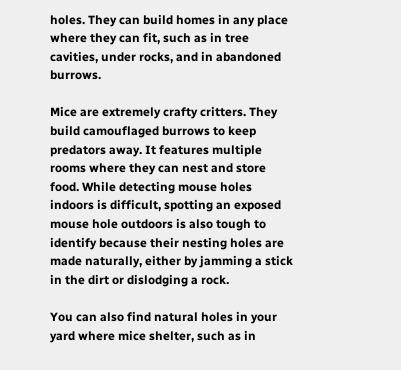holes. They can build homes in any place where they can fit, such as in tree cavities, under rocks, and in abandoned burrows.

Mice are extremely crafty critters. They build camouflaged burrows to keep predators away. It features multiple rooms where they can nest and store food. While detecting mouse holes indoors is difficult, spotting an exposed mouse hole outdoors is also tough to identify because their nesting holes are made naturally, either by jamming a stick in the dirt or dislodging a rock.

You can also find natural holes in your yard where mice shelter, such as in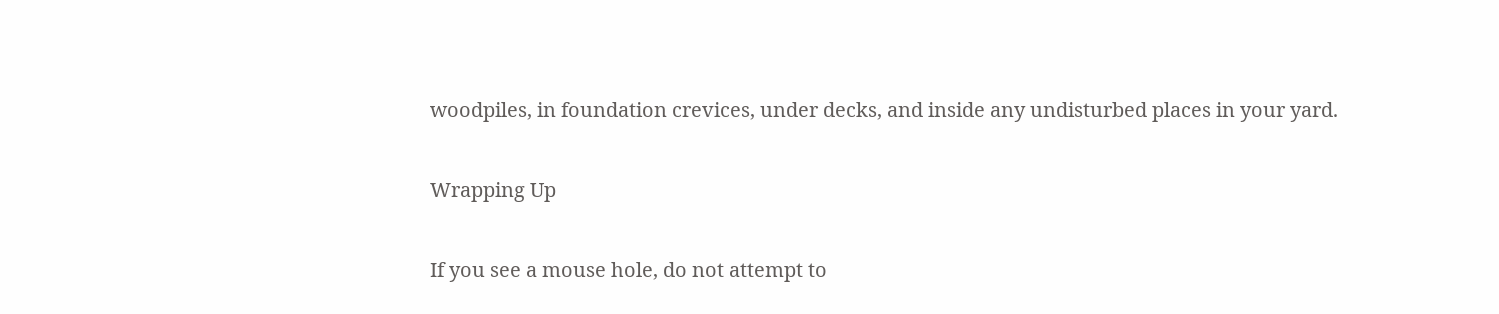woodpiles, in foundation crevices, under decks, and inside any undisturbed places in your yard.

Wrapping Up

If you see a mouse hole, do not attempt to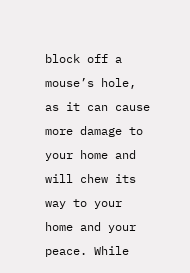block off a mouse’s hole, as it can cause more damage to your home and will chew its way to your home and your peace. While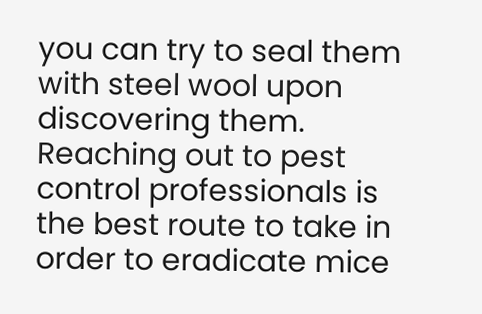you can try to seal them with steel wool upon discovering them. Reaching out to pest control professionals is the best route to take in order to eradicate mice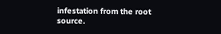infestation from the root source.